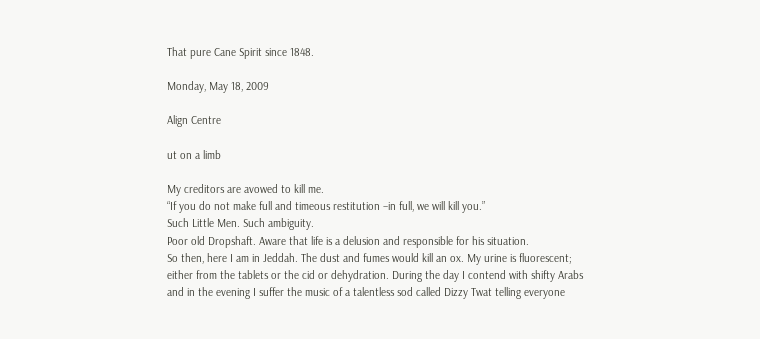That pure Cane Spirit since 1848.

Monday, May 18, 2009

Align Centre

ut on a limb

My creditors are avowed to kill me.
“If you do not make full and timeous restitution –in full, we will kill you.”
Such Little Men. Such ambiguity.
Poor old Dropshaft. Aware that life is a delusion and responsible for his situation.
So then, here I am in Jeddah. The dust and fumes would kill an ox. My urine is fluorescent; either from the tablets or the cid or dehydration. During the day I contend with shifty Arabs and in the evening I suffer the music of a talentless sod called Dizzy Twat telling everyone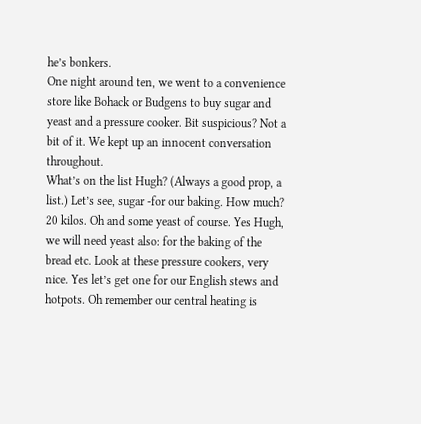he’s bonkers.
One night around ten, we went to a convenience store like Bohack or Budgens to buy sugar and yeast and a pressure cooker. Bit suspicious? Not a bit of it. We kept up an innocent conversation throughout.
What’s on the list Hugh? (Always a good prop, a list.) Let’s see, sugar -for our baking. How much? 20 kilos. Oh and some yeast of course. Yes Hugh, we will need yeast also: for the baking of the bread etc. Look at these pressure cookers, very nice. Yes let’s get one for our English stews and hotpots. Oh remember our central heating is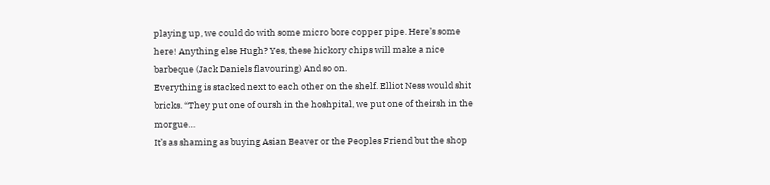playing up, we could do with some micro bore copper pipe. Here’s some here! Anything else Hugh? Yes, these hickory chips will make a nice barbeque (Jack Daniels flavouring) And so on.
Everything is stacked next to each other on the shelf. Elliot Ness would shit bricks. “They put one of oursh in the hoshpital, we put one of theirsh in the morgue…
It’s as shaming as buying Asian Beaver or the Peoples Friend but the shop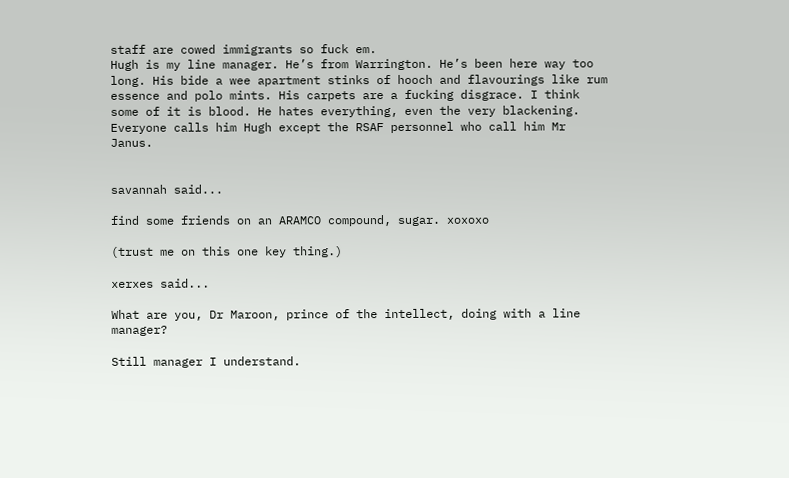staff are cowed immigrants so fuck em.
Hugh is my line manager. He’s from Warrington. He’s been here way too long. His bide a wee apartment stinks of hooch and flavourings like rum essence and polo mints. His carpets are a fucking disgrace. I think some of it is blood. He hates everything, even the very blackening. Everyone calls him Hugh except the RSAF personnel who call him Mr Janus.


savannah said...

find some friends on an ARAMCO compound, sugar. xoxoxo

(trust me on this one key thing.)

xerxes said...

What are you, Dr Maroon, prince of the intellect, doing with a line manager?

Still manager I understand.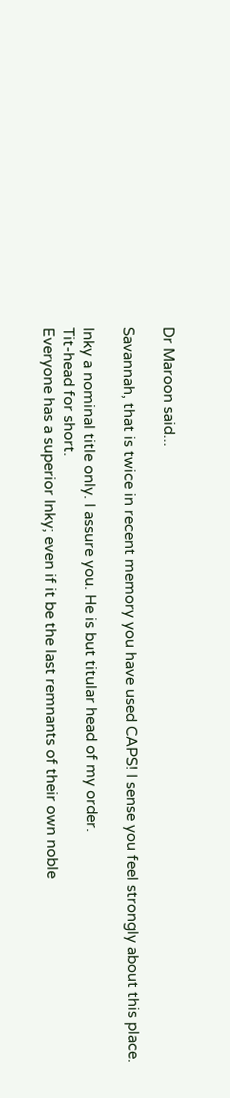Dr Maroon said...

Savannah, that is twice in recent memory you have used CAPS! I sense you feel strongly about this place.

Inky a nominal title only. I assure you. He is but titular head of my order.
Tit-head for short.
Everyone has a superior Inky; even if it be the last remnants of their own noble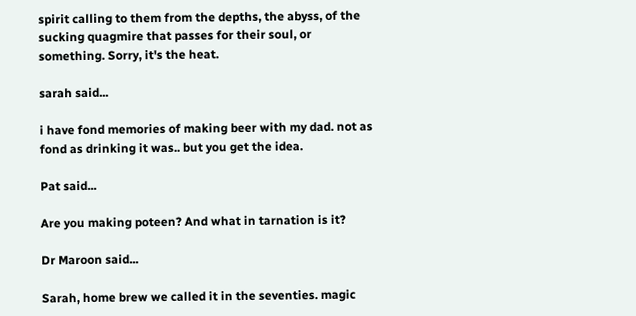spirit calling to them from the depths, the abyss, of the sucking quagmire that passes for their soul, or something. Sorry, it's the heat.

sarah said...

i have fond memories of making beer with my dad. not as fond as drinking it was.. but you get the idea.

Pat said...

Are you making poteen? And what in tarnation is it?

Dr Maroon said...

Sarah, home brew we called it in the seventies. magic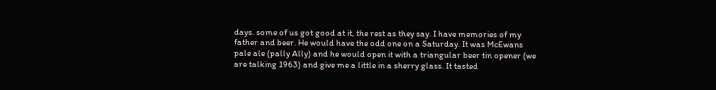days. some of us got good at it, the rest as they say. I have memories of my father and beer. He would have the odd one on a Saturday. It was McEwans pale ale (pally Ally) and he would open it with a triangular beer tin opener (we are talking 1963) and give me a little in a sherry glass. It tasted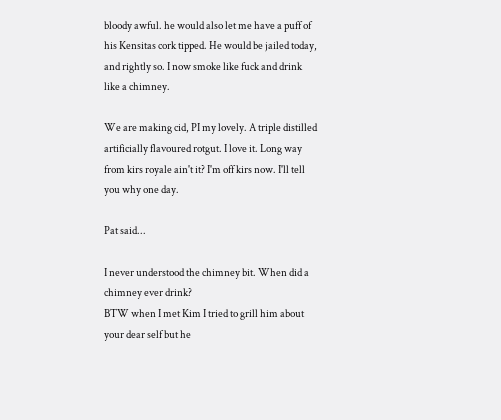bloody awful. he would also let me have a puff of his Kensitas cork tipped. He would be jailed today, and rightly so. I now smoke like fuck and drink like a chimney.

We are making cid, PI my lovely. A triple distilled artificially flavoured rotgut. I love it. Long way from kirs royale ain't it? I'm off kirs now. I'll tell you why one day.

Pat said...

I never understood the chimney bit. When did a chimney ever drink?
BTW when I met Kim I tried to grill him about your dear self but he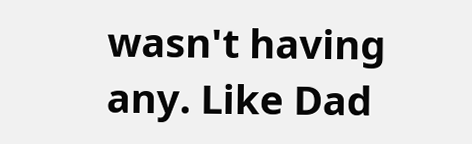wasn't having any. Like Dad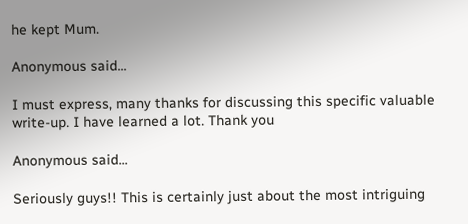he kept Mum.

Anonymous said...

I must express, many thanks for discussing this specific valuable write-up. I have learned a lot. Thank you

Anonymous said...

Seriously guys!! This is certainly just about the most intriguing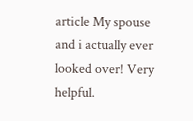article My spouse and i actually ever looked over! Very helpful.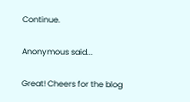Continue.

Anonymous said...

Great! Cheers for the blog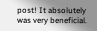post! It absolutely was very beneficial.